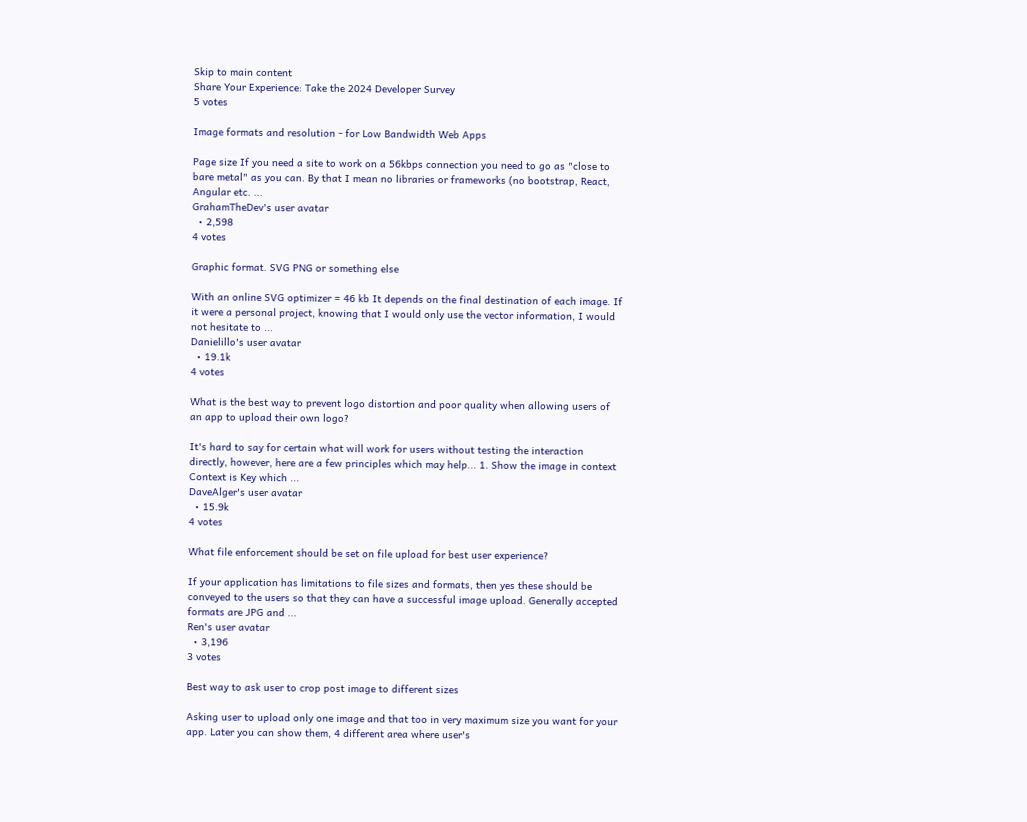Skip to main content
Share Your Experience: Take the 2024 Developer Survey
5 votes

Image formats and resolution - for Low Bandwidth Web Apps

Page size If you need a site to work on a 56kbps connection you need to go as "close to bare metal" as you can. By that I mean no libraries or frameworks (no bootstrap, React, Angular etc. ...
GrahamTheDev's user avatar
  • 2,598
4 votes

Graphic format. SVG PNG or something else

With an online SVG optimizer = 46 kb It depends on the final destination of each image. If it were a personal project, knowing that I would only use the vector information, I would not hesitate to ...
Danielillo's user avatar
  • 19.1k
4 votes

What is the best way to prevent logo distortion and poor quality when allowing users of an app to upload their own logo?

It's hard to say for certain what will work for users without testing the interaction directly, however, here are a few principles which may help... 1. Show the image in context Context is Key which ...
DaveAlger's user avatar
  • 15.9k
4 votes

What file enforcement should be set on file upload for best user experience?

If your application has limitations to file sizes and formats, then yes these should be conveyed to the users so that they can have a successful image upload. Generally accepted formats are JPG and ...
Ren's user avatar
  • 3,196
3 votes

Best way to ask user to crop post image to different sizes

Asking user to upload only one image and that too in very maximum size you want for your app. Later you can show them, 4 different area where user's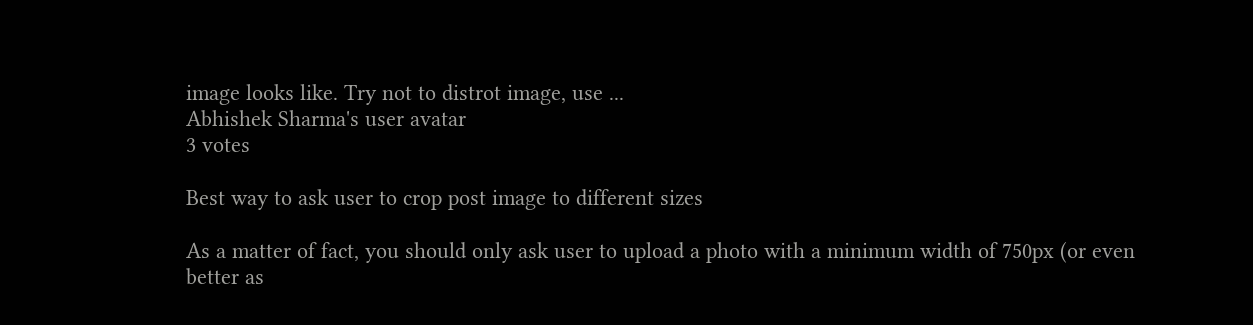image looks like. Try not to distrot image, use ...
Abhishek Sharma's user avatar
3 votes

Best way to ask user to crop post image to different sizes

As a matter of fact, you should only ask user to upload a photo with a minimum width of 750px (or even better as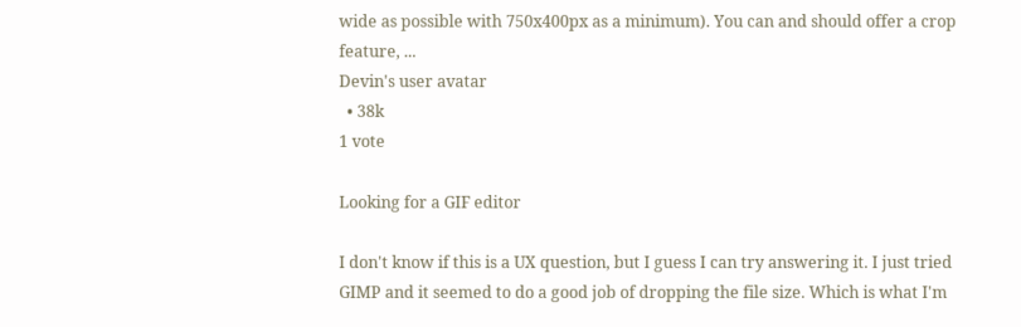wide as possible with 750x400px as a minimum). You can and should offer a crop feature, ...
Devin's user avatar
  • 38k
1 vote

Looking for a GIF editor

I don't know if this is a UX question, but I guess I can try answering it. I just tried GIMP and it seemed to do a good job of dropping the file size. Which is what I'm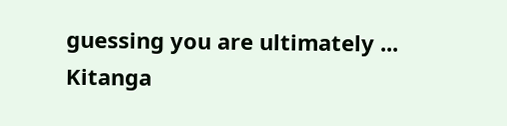guessing you are ultimately ...
Kitanga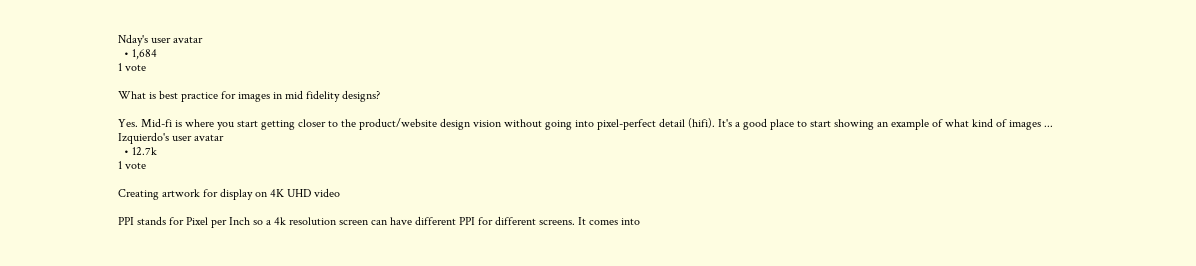Nday's user avatar
  • 1,684
1 vote

What is best practice for images in mid fidelity designs?

Yes. Mid-fi is where you start getting closer to the product/website design vision without going into pixel-perfect detail (hifi). It's a good place to start showing an example of what kind of images ...
Izquierdo's user avatar
  • 12.7k
1 vote

Creating artwork for display on 4K UHD video

PPI stands for Pixel per Inch so a 4k resolution screen can have different PPI for different screens. It comes into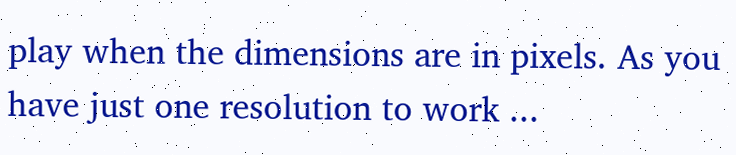play when the dimensions are in pixels. As you have just one resolution to work ...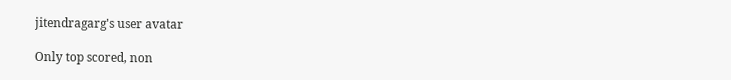jitendragarg's user avatar

Only top scored, non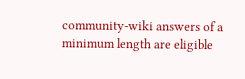community-wiki answers of a minimum length are eligible